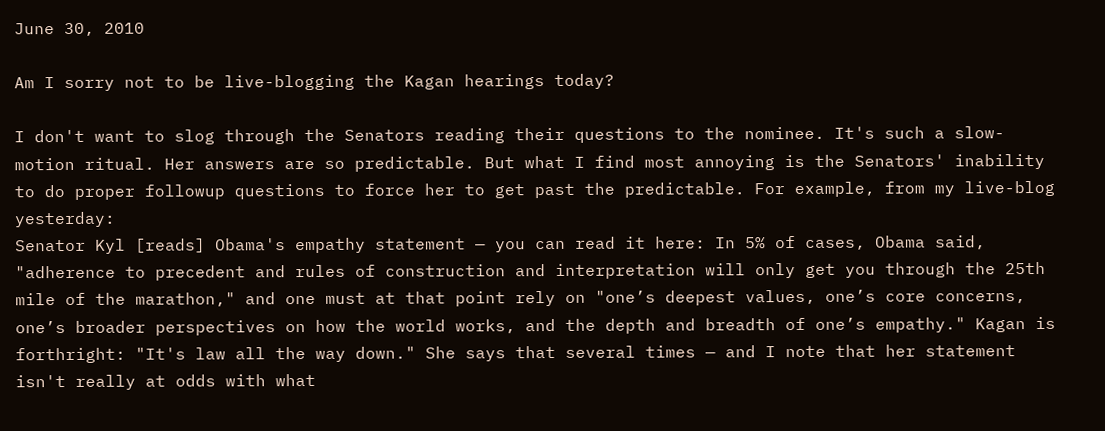June 30, 2010

Am I sorry not to be live-blogging the Kagan hearings today?

I don't want to slog through the Senators reading their questions to the nominee. It's such a slow-motion ritual. Her answers are so predictable. But what I find most annoying is the Senators' inability to do proper followup questions to force her to get past the predictable. For example, from my live-blog yesterday:
Senator Kyl [reads] Obama's empathy statement — you can read it here: In 5% of cases, Obama said, "adherence to precedent and rules of construction and interpretation will only get you through the 25th mile of the marathon," and one must at that point rely on "one’s deepest values, one’s core concerns, one’s broader perspectives on how the world works, and the depth and breadth of one’s empathy." Kagan is forthright: "It's law all the way down." She says that several times — and I note that her statement isn't really at odds with what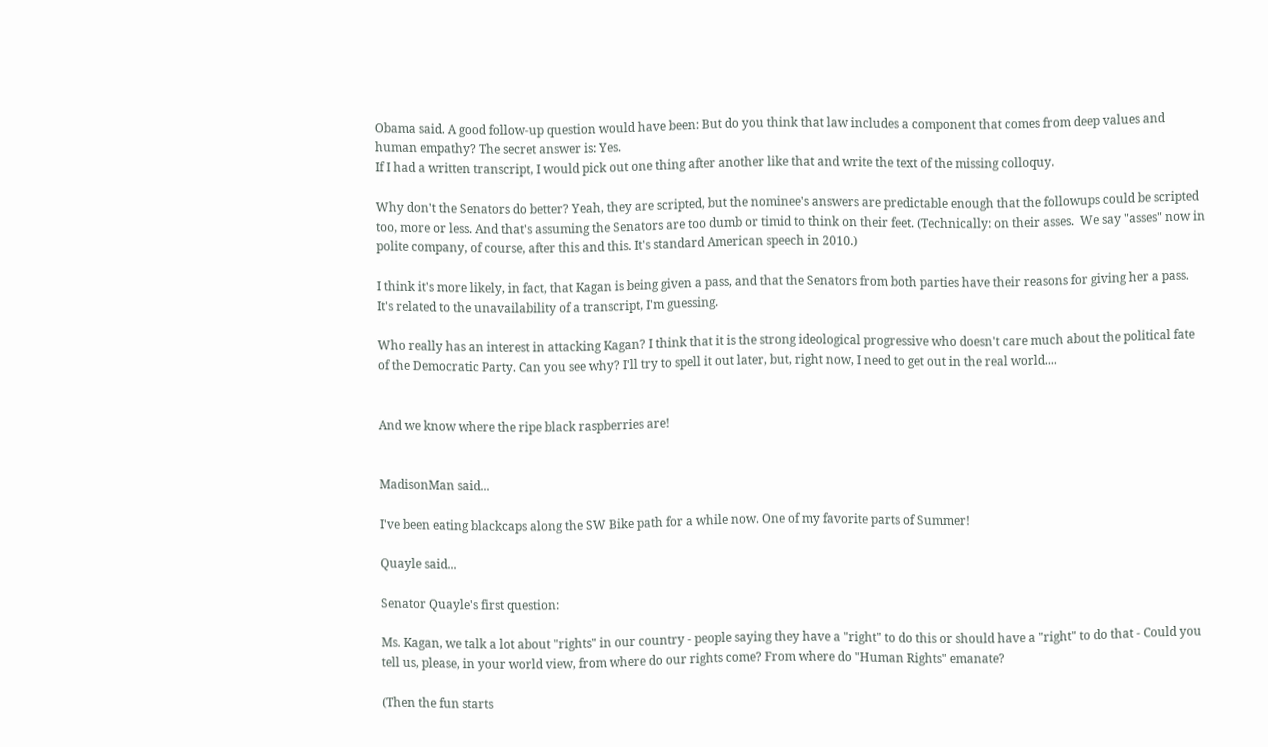Obama said. A good follow-up question would have been: But do you think that law includes a component that comes from deep values and human empathy? The secret answer is: Yes.
If I had a written transcript, I would pick out one thing after another like that and write the text of the missing colloquy.

Why don't the Senators do better? Yeah, they are scripted, but the nominee's answers are predictable enough that the followups could be scripted too, more or less. And that's assuming the Senators are too dumb or timid to think on their feet. (Technically: on their asses.  We say "asses" now in polite company, of course, after this and this. It's standard American speech in 2010.)

I think it's more likely, in fact, that Kagan is being given a pass, and that the Senators from both parties have their reasons for giving her a pass. It's related to the unavailability of a transcript, I'm guessing.

Who really has an interest in attacking Kagan? I think that it is the strong ideological progressive who doesn't care much about the political fate of the Democratic Party. Can you see why? I'll try to spell it out later, but, right now, I need to get out in the real world....


And we know where the ripe black raspberries are!


MadisonMan said...

I've been eating blackcaps along the SW Bike path for a while now. One of my favorite parts of Summer!

Quayle said...

Senator Quayle's first question:

Ms. Kagan, we talk a lot about "rights" in our country - people saying they have a "right" to do this or should have a "right" to do that - Could you tell us, please, in your world view, from where do our rights come? From where do "Human Rights" emanate?

(Then the fun starts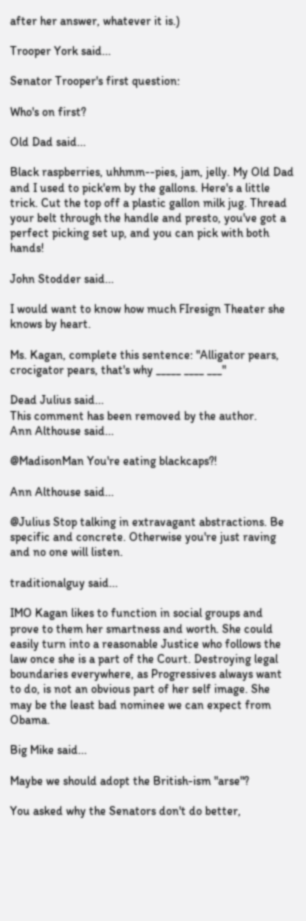after her answer, whatever it is.)

Trooper York said...

Senator Trooper's first question:

Who's on first?

Old Dad said...

Black raspberries, uhhmm--pies, jam, jelly. My Old Dad and I used to pick'em by the gallons. Here's a little trick. Cut the top off a plastic gallon milk jug. Thread your belt through the handle and presto, you've got a perfect picking set up, and you can pick with both hands!

John Stodder said...

I would want to know how much FIresign Theater she knows by heart.

Ms. Kagan, complete this sentence: "Alligator pears, crocigator pears, that's why _____ ____ ___"

Dead Julius said...
This comment has been removed by the author.
Ann Althouse said...

@MadisonMan You're eating blackcaps?!

Ann Althouse said...

@Julius Stop talking in extravagant abstractions. Be specific and concrete. Otherwise you're just raving and no one will listen.

traditionalguy said...

IMO Kagan likes to function in social groups and prove to them her smartness and worth. She could easily turn into a reasonable Justice who follows the law once she is a part of the Court. Destroying legal boundaries everywhere, as Progressives always want to do, is not an obvious part of her self image. She may be the least bad nominee we can expect from Obama.

Big Mike said...

Maybe we should adopt the British-ism "arse"?

You asked why the Senators don't do better,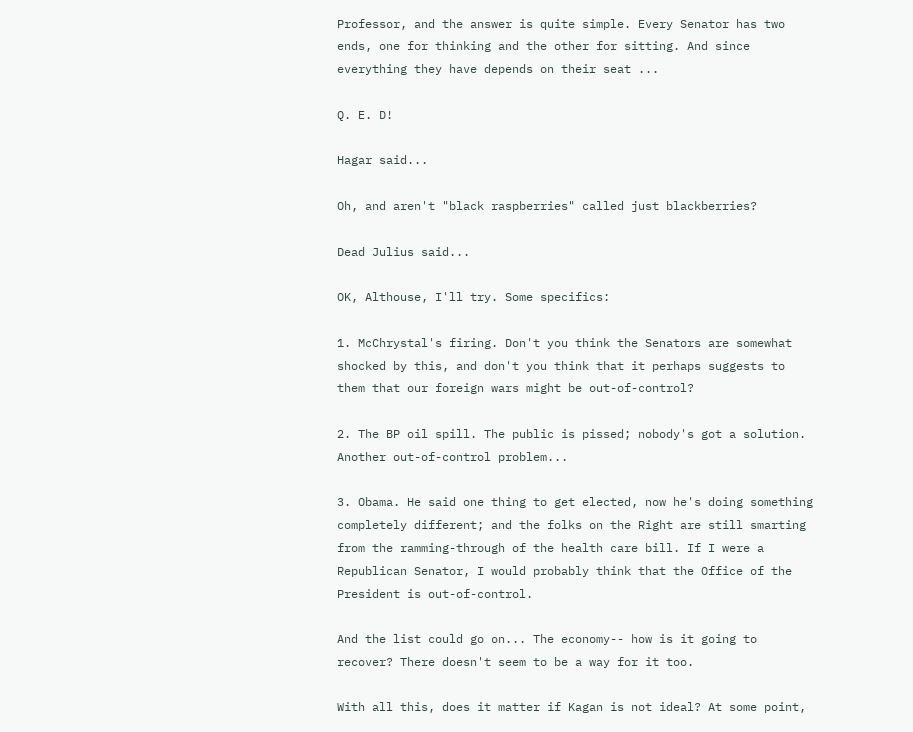Professor, and the answer is quite simple. Every Senator has two ends, one for thinking and the other for sitting. And since everything they have depends on their seat ...

Q. E. D!

Hagar said...

Oh, and aren't "black raspberries" called just blackberries?

Dead Julius said...

OK, Althouse, I'll try. Some specifics:

1. McChrystal's firing. Don't you think the Senators are somewhat shocked by this, and don't you think that it perhaps suggests to them that our foreign wars might be out-of-control?

2. The BP oil spill. The public is pissed; nobody's got a solution. Another out-of-control problem...

3. Obama. He said one thing to get elected, now he's doing something completely different; and the folks on the Right are still smarting from the ramming-through of the health care bill. If I were a Republican Senator, I would probably think that the Office of the President is out-of-control.

And the list could go on... The economy-- how is it going to recover? There doesn't seem to be a way for it too.

With all this, does it matter if Kagan is not ideal? At some point,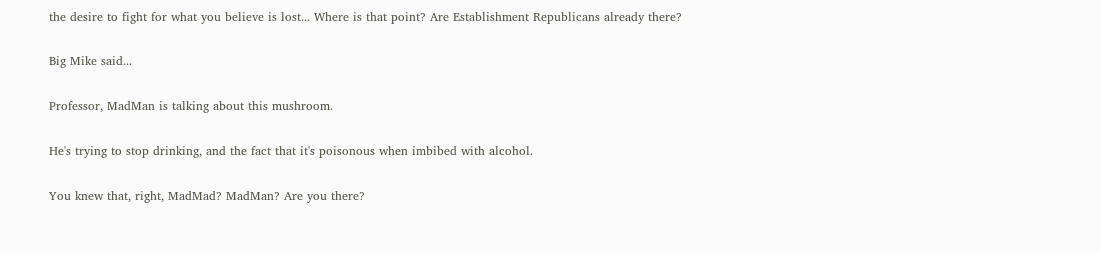the desire to fight for what you believe is lost... Where is that point? Are Establishment Republicans already there?

Big Mike said...

Professor, MadMan is talking about this mushroom.

He's trying to stop drinking, and the fact that it's poisonous when imbibed with alcohol.

You knew that, right, MadMad? MadMan? Are you there?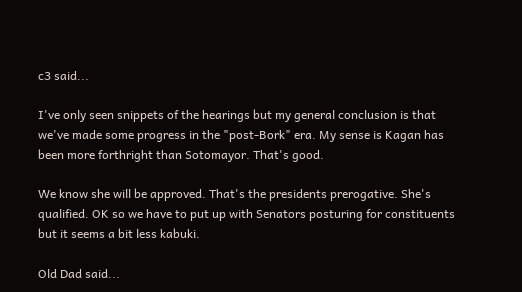c3 said...

I've only seen snippets of the hearings but my general conclusion is that we've made some progress in the "post-Bork" era. My sense is Kagan has been more forthright than Sotomayor. That's good.

We know she will be approved. That's the presidents prerogative. She's qualified. OK so we have to put up with Senators posturing for constituents but it seems a bit less kabuki.

Old Dad said...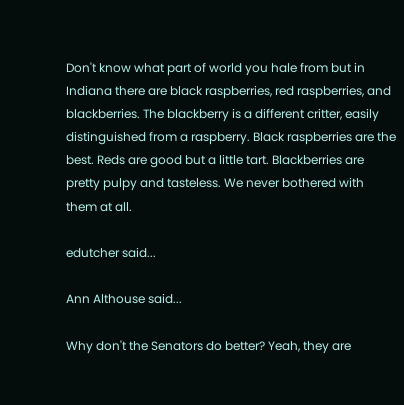Don't know what part of world you hale from but in Indiana there are black raspberries, red raspberries, and blackberries. The blackberry is a different critter, easily distinguished from a raspberry. Black raspberries are the best. Reds are good but a little tart. Blackberries are pretty pulpy and tasteless. We never bothered with them at all.

edutcher said...

Ann Althouse said...

Why don't the Senators do better? Yeah, they are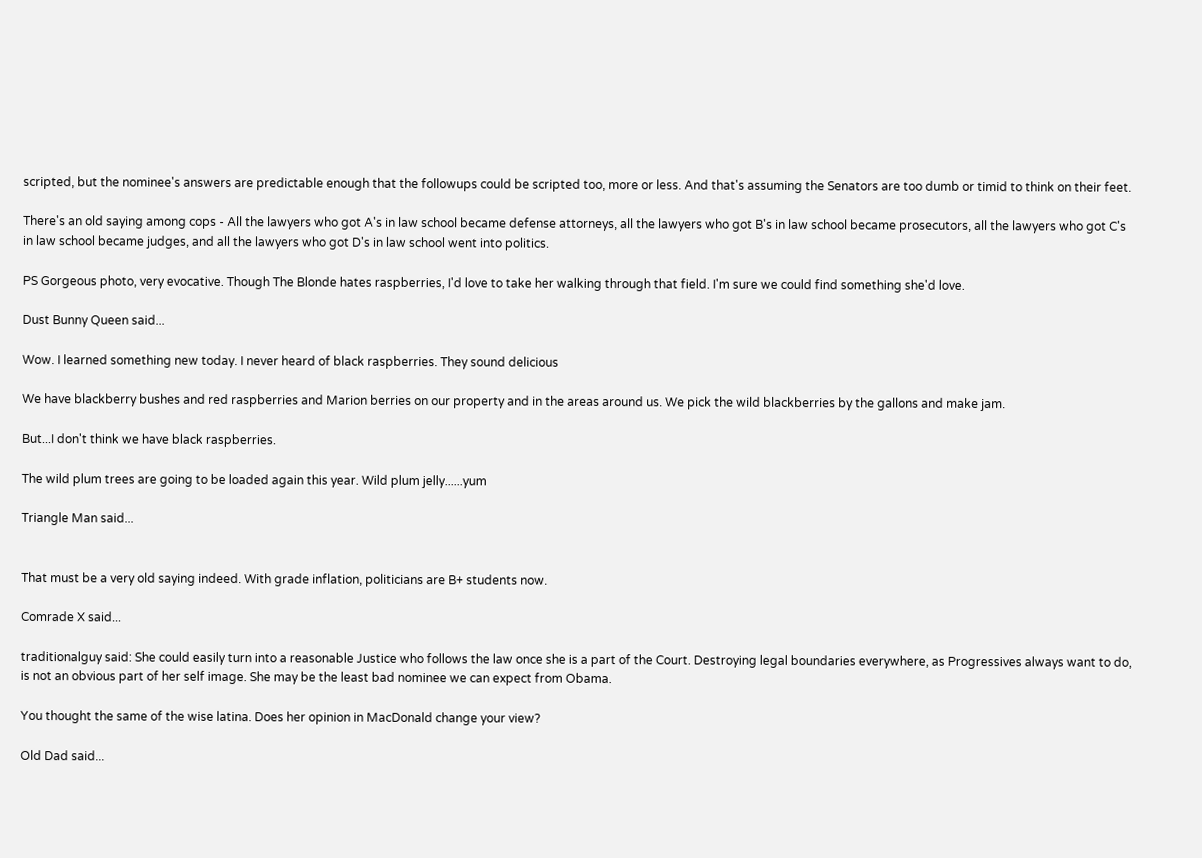scripted, but the nominee's answers are predictable enough that the followups could be scripted too, more or less. And that's assuming the Senators are too dumb or timid to think on their feet.

There's an old saying among cops - All the lawyers who got A's in law school became defense attorneys, all the lawyers who got B's in law school became prosecutors, all the lawyers who got C's in law school became judges, and all the lawyers who got D's in law school went into politics.

PS Gorgeous photo, very evocative. Though The Blonde hates raspberries, I'd love to take her walking through that field. I'm sure we could find something she'd love.

Dust Bunny Queen said...

Wow. I learned something new today. I never heard of black raspberries. They sound delicious

We have blackberry bushes and red raspberries and Marion berries on our property and in the areas around us. We pick the wild blackberries by the gallons and make jam.

But...I don't think we have black raspberries.

The wild plum trees are going to be loaded again this year. Wild plum jelly......yum

Triangle Man said...


That must be a very old saying indeed. With grade inflation, politicians are B+ students now.

Comrade X said...

traditionalguy said: She could easily turn into a reasonable Justice who follows the law once she is a part of the Court. Destroying legal boundaries everywhere, as Progressives always want to do, is not an obvious part of her self image. She may be the least bad nominee we can expect from Obama.

You thought the same of the wise latina. Does her opinion in MacDonald change your view?

Old Dad said...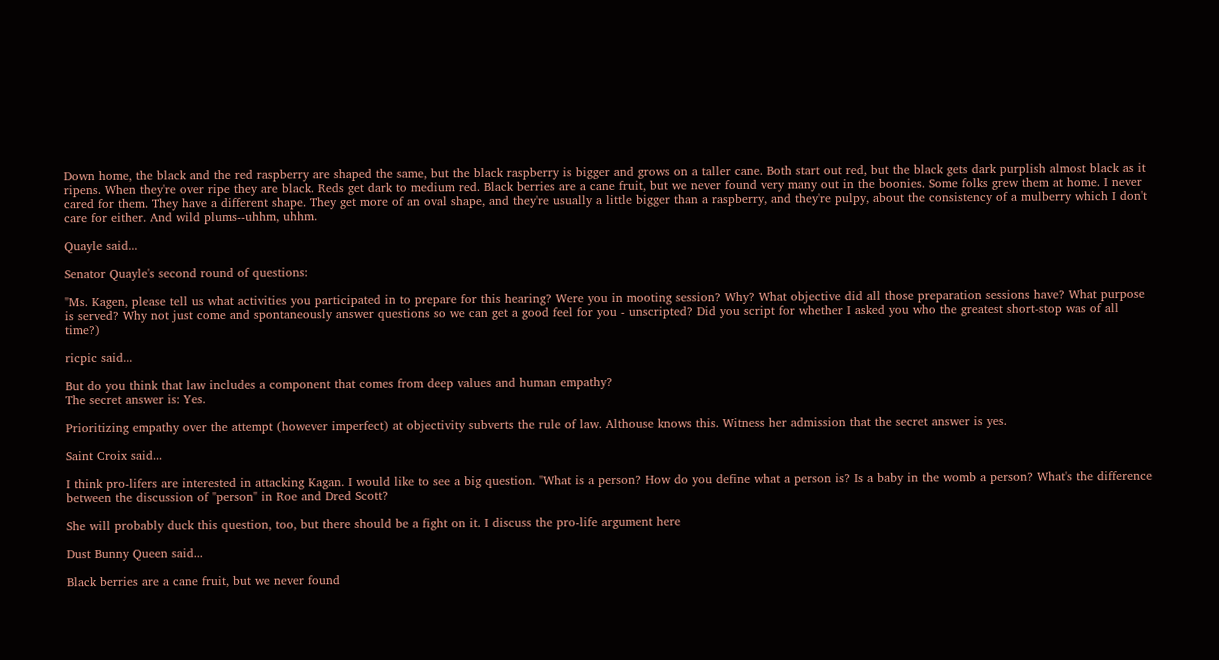Down home, the black and the red raspberry are shaped the same, but the black raspberry is bigger and grows on a taller cane. Both start out red, but the black gets dark purplish almost black as it ripens. When they're over ripe they are black. Reds get dark to medium red. Black berries are a cane fruit, but we never found very many out in the boonies. Some folks grew them at home. I never cared for them. They have a different shape. They get more of an oval shape, and they're usually a little bigger than a raspberry, and they're pulpy, about the consistency of a mulberry which I don't care for either. And wild plums--uhhm, uhhm.

Quayle said...

Senator Quayle's second round of questions:

"Ms. Kagen, please tell us what activities you participated in to prepare for this hearing? Were you in mooting session? Why? What objective did all those preparation sessions have? What purpose is served? Why not just come and spontaneously answer questions so we can get a good feel for you - unscripted? Did you script for whether I asked you who the greatest short-stop was of all time?)

ricpic said...

But do you think that law includes a component that comes from deep values and human empathy?
The secret answer is: Yes.

Prioritizing empathy over the attempt (however imperfect) at objectivity subverts the rule of law. Althouse knows this. Witness her admission that the secret answer is yes.

Saint Croix said...

I think pro-lifers are interested in attacking Kagan. I would like to see a big question. "What is a person? How do you define what a person is? Is a baby in the womb a person? What's the difference between the discussion of "person" in Roe and Dred Scott?

She will probably duck this question, too, but there should be a fight on it. I discuss the pro-life argument here

Dust Bunny Queen said...

Black berries are a cane fruit, but we never found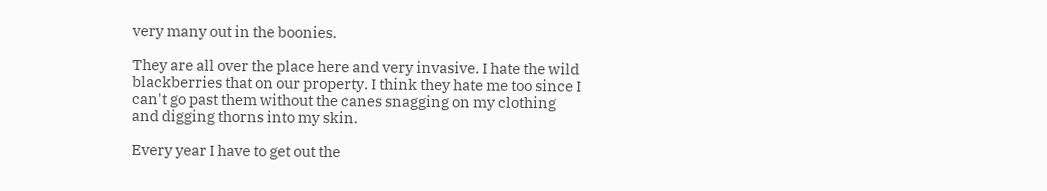very many out in the boonies.

They are all over the place here and very invasive. I hate the wild blackberries that on our property. I think they hate me too since I can't go past them without the canes snagging on my clothing and digging thorns into my skin.

Every year I have to get out the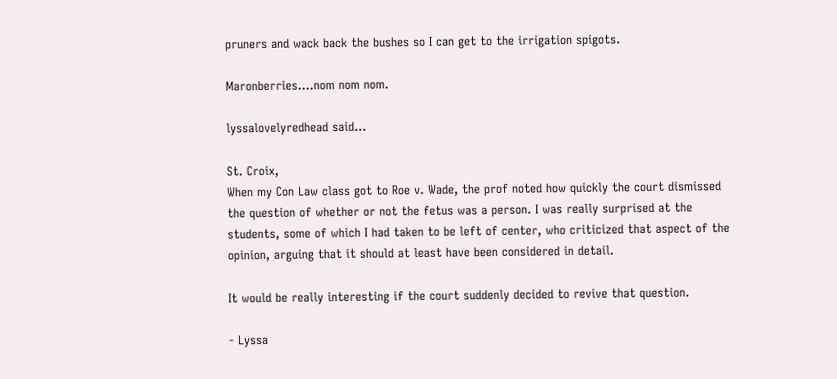pruners and wack back the bushes so I can get to the irrigation spigots.

Maronberries....nom nom nom.

lyssalovelyredhead said...

St. Croix,
When my Con Law class got to Roe v. Wade, the prof noted how quickly the court dismissed the question of whether or not the fetus was a person. I was really surprised at the students, some of which I had taken to be left of center, who criticized that aspect of the opinion, arguing that it should at least have been considered in detail.

It would be really interesting if the court suddenly decided to revive that question.

- Lyssa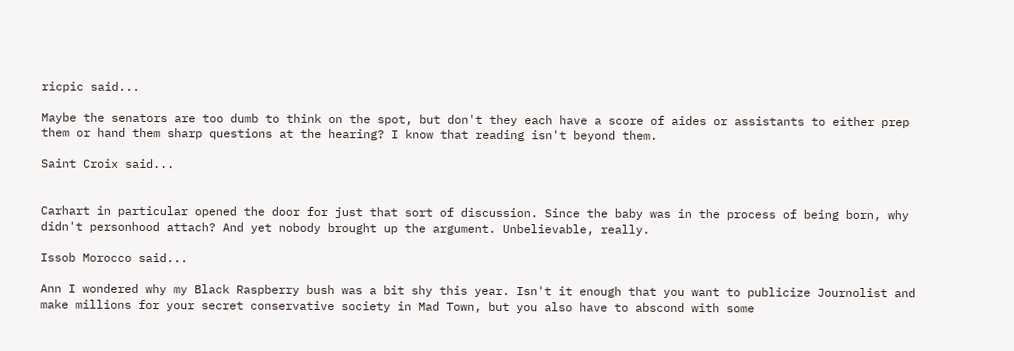ricpic said...

Maybe the senators are too dumb to think on the spot, but don't they each have a score of aides or assistants to either prep them or hand them sharp questions at the hearing? I know that reading isn't beyond them.

Saint Croix said...


Carhart in particular opened the door for just that sort of discussion. Since the baby was in the process of being born, why didn't personhood attach? And yet nobody brought up the argument. Unbelievable, really.

Issob Morocco said...

Ann I wondered why my Black Raspberry bush was a bit shy this year. Isn't it enough that you want to publicize Journolist and make millions for your secret conservative society in Mad Town, but you also have to abscond with some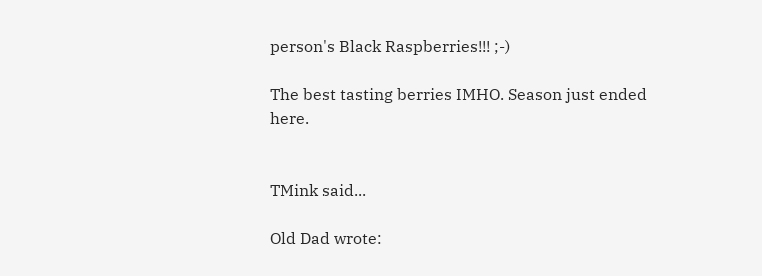person's Black Raspberries!!! ;-)

The best tasting berries IMHO. Season just ended here.


TMink said...

Old Dad wrote: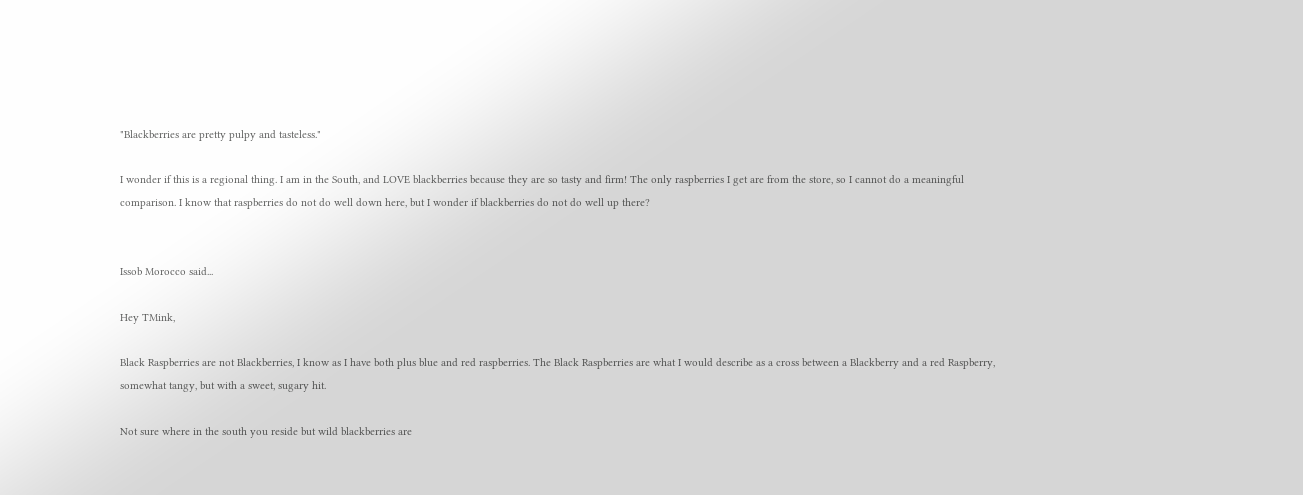"Blackberries are pretty pulpy and tasteless."

I wonder if this is a regional thing. I am in the South, and LOVE blackberries because they are so tasty and firm! The only raspberries I get are from the store, so I cannot do a meaningful comparison. I know that raspberries do not do well down here, but I wonder if blackberries do not do well up there?


Issob Morocco said...

Hey TMink,

Black Raspberries are not Blackberries, I know as I have both plus blue and red raspberries. The Black Raspberries are what I would describe as a cross between a Blackberry and a red Raspberry, somewhat tangy, but with a sweet, sugary hit.

Not sure where in the south you reside but wild blackberries are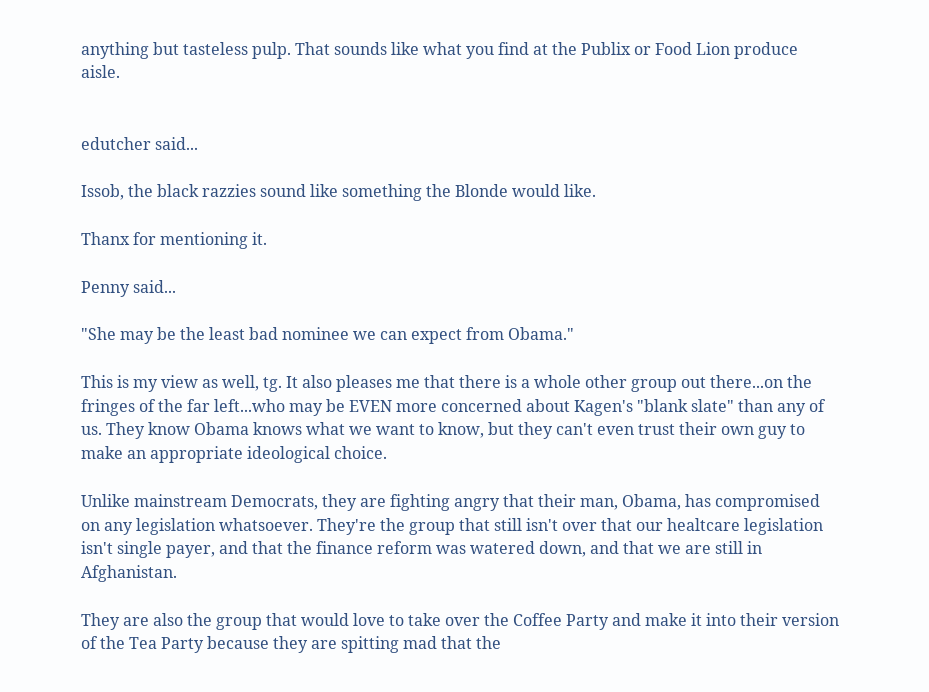anything but tasteless pulp. That sounds like what you find at the Publix or Food Lion produce aisle.


edutcher said...

Issob, the black razzies sound like something the Blonde would like.

Thanx for mentioning it.

Penny said...

"She may be the least bad nominee we can expect from Obama."

This is my view as well, tg. It also pleases me that there is a whole other group out there...on the fringes of the far left...who may be EVEN more concerned about Kagen's "blank slate" than any of us. They know Obama knows what we want to know, but they can't even trust their own guy to make an appropriate ideological choice.

Unlike mainstream Democrats, they are fighting angry that their man, Obama, has compromised on any legislation whatsoever. They're the group that still isn't over that our healtcare legislation isn't single payer, and that the finance reform was watered down, and that we are still in Afghanistan.

They are also the group that would love to take over the Coffee Party and make it into their version of the Tea Party because they are spitting mad that the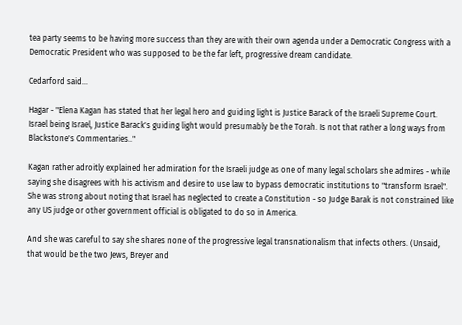tea party seems to be having more success than they are with their own agenda under a Democratic Congress with a Democratic President who was supposed to be the far left, progressive dream candidate.

Cedarford said...

Hagar - "Elena Kagan has stated that her legal hero and guiding light is Justice Barack of the Israeli Supreme Court. Israel being Israel, Justice Barack's guiding light would presumably be the Torah. Is not that rather a long ways from Blackstone's Commentaries.."

Kagan rather adroitly explained her admiration for the Israeli judge as one of many legal scholars she admires - while saying she disagrees with his activism and desire to use law to bypass democratic institutions to "transform Israel". She was strong about noting that Israel has neglected to create a Constitution - so Judge Barak is not constrained like any US judge or other government official is obligated to do so in America.

And she was careful to say she shares none of the progressive legal transnationalism that infects others. (Unsaid, that would be the two Jews, Breyer and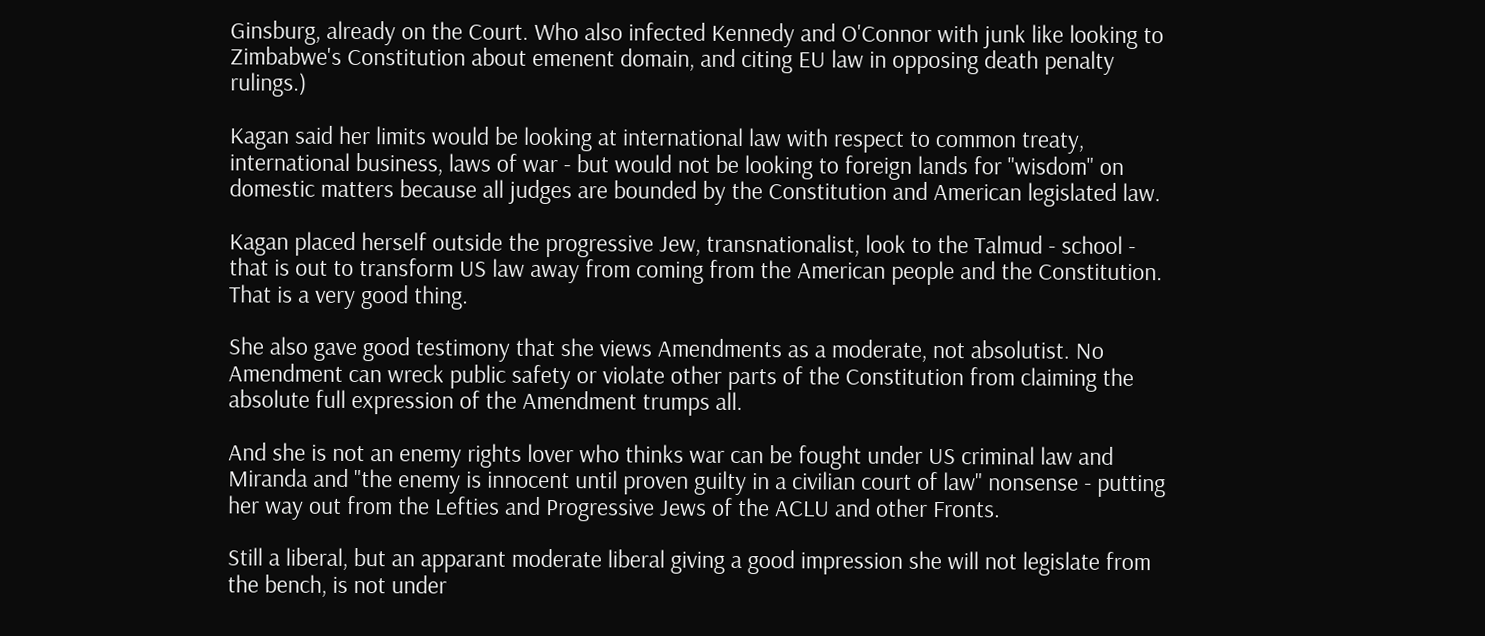Ginsburg, already on the Court. Who also infected Kennedy and O'Connor with junk like looking to Zimbabwe's Constitution about emenent domain, and citing EU law in opposing death penalty rulings.)

Kagan said her limits would be looking at international law with respect to common treaty, international business, laws of war - but would not be looking to foreign lands for "wisdom" on domestic matters because all judges are bounded by the Constitution and American legislated law.

Kagan placed herself outside the progressive Jew, transnationalist, look to the Talmud - school - that is out to transform US law away from coming from the American people and the Constitution. That is a very good thing.

She also gave good testimony that she views Amendments as a moderate, not absolutist. No Amendment can wreck public safety or violate other parts of the Constitution from claiming the absolute full expression of the Amendment trumps all.

And she is not an enemy rights lover who thinks war can be fought under US criminal law and Miranda and "the enemy is innocent until proven guilty in a civilian court of law" nonsense - putting her way out from the Lefties and Progressive Jews of the ACLU and other Fronts.

Still a liberal, but an apparant moderate liberal giving a good impression she will not legislate from the bench, is not under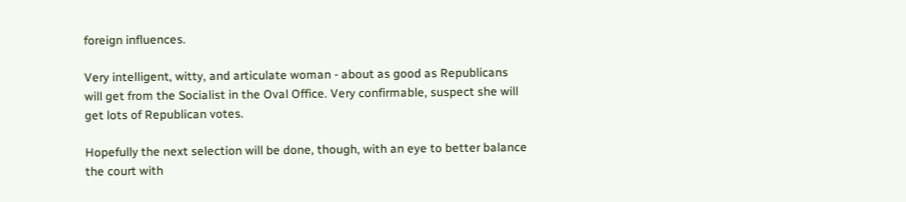foreign influences.

Very intelligent, witty, and articulate woman - about as good as Republicans will get from the Socialist in the Oval Office. Very confirmable, suspect she will get lots of Republican votes.

Hopefully the next selection will be done, though, with an eye to better balance the court with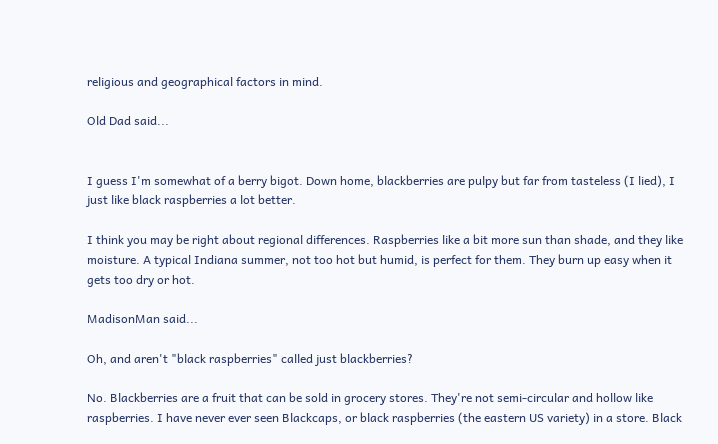religious and geographical factors in mind.

Old Dad said...


I guess I'm somewhat of a berry bigot. Down home, blackberries are pulpy but far from tasteless (I lied), I just like black raspberries a lot better.

I think you may be right about regional differences. Raspberries like a bit more sun than shade, and they like moisture. A typical Indiana summer, not too hot but humid, is perfect for them. They burn up easy when it gets too dry or hot.

MadisonMan said...

Oh, and aren't "black raspberries" called just blackberries?

No. Blackberries are a fruit that can be sold in grocery stores. They're not semi-circular and hollow like raspberries. I have never ever seen Blackcaps, or black raspberries (the eastern US variety) in a store. Black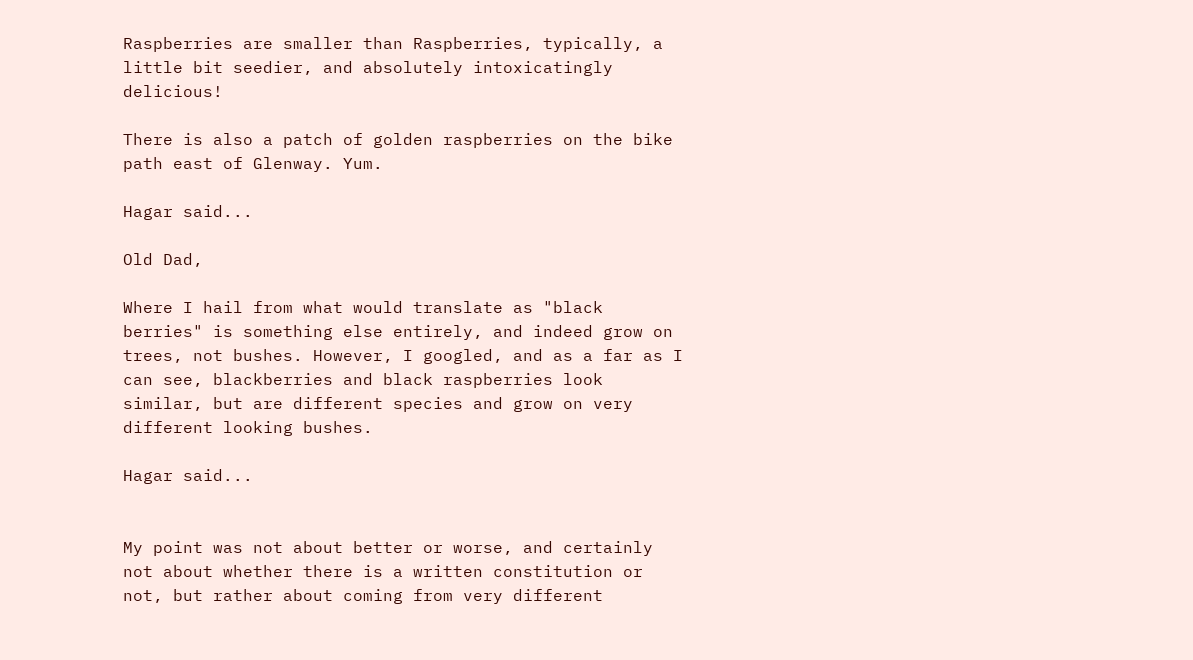Raspberries are smaller than Raspberries, typically, a little bit seedier, and absolutely intoxicatingly delicious!

There is also a patch of golden raspberries on the bike path east of Glenway. Yum.

Hagar said...

Old Dad,

Where I hail from what would translate as "black berries" is something else entirely, and indeed grow on trees, not bushes. However, I googled, and as a far as I can see, blackberries and black raspberries look similar, but are different species and grow on very different looking bushes.

Hagar said...


My point was not about better or worse, and certainly not about whether there is a written constitution or not, but rather about coming from very different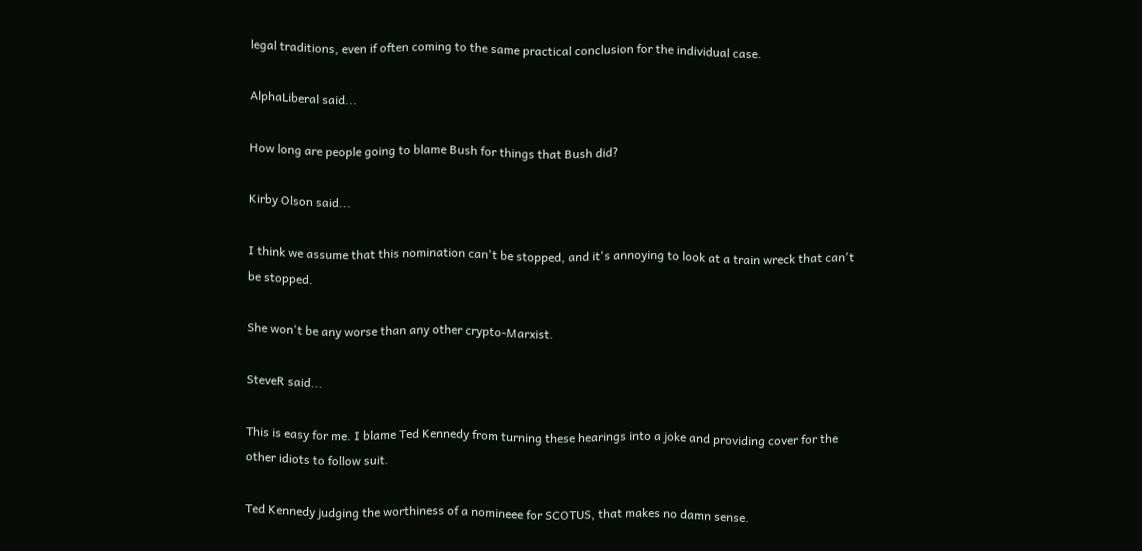legal traditions, even if often coming to the same practical conclusion for the individual case.

AlphaLiberal said...

How long are people going to blame Bush for things that Bush did?

Kirby Olson said...

I think we assume that this nomination can't be stopped, and it's annoying to look at a train wreck that can't be stopped.

She won't be any worse than any other crypto-Marxist.

SteveR said...

This is easy for me. I blame Ted Kennedy from turning these hearings into a joke and providing cover for the other idiots to follow suit.

Ted Kennedy judging the worthiness of a nomineee for SCOTUS, that makes no damn sense.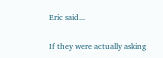Eric said...

If they were actually asking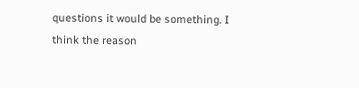questions it would be something. I think the reason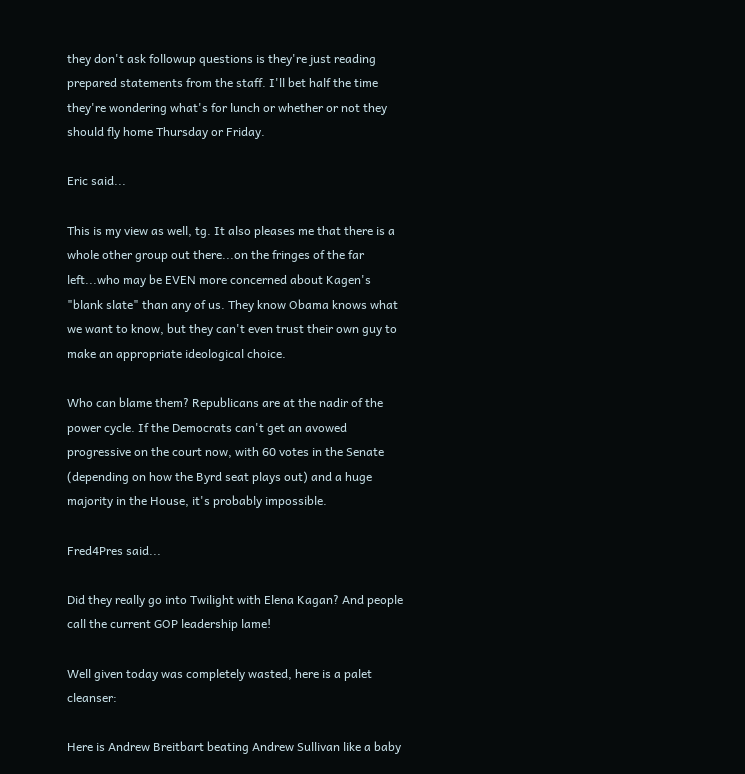they don't ask followup questions is they're just reading prepared statements from the staff. I'll bet half the time they're wondering what's for lunch or whether or not they should fly home Thursday or Friday.

Eric said...

This is my view as well, tg. It also pleases me that there is a whole other group out there...on the fringes of the far left...who may be EVEN more concerned about Kagen's "blank slate" than any of us. They know Obama knows what we want to know, but they can't even trust their own guy to make an appropriate ideological choice.

Who can blame them? Republicans are at the nadir of the power cycle. If the Democrats can't get an avowed progressive on the court now, with 60 votes in the Senate (depending on how the Byrd seat plays out) and a huge majority in the House, it's probably impossible.

Fred4Pres said...

Did they really go into Twilight with Elena Kagan? And people call the current GOP leadership lame!

Well given today was completely wasted, here is a palet cleanser:

Here is Andrew Breitbart beating Andrew Sullivan like a baby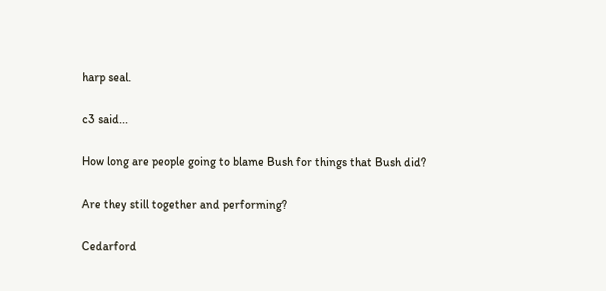harp seal.

c3 said...

How long are people going to blame Bush for things that Bush did?

Are they still together and performing?

Cedarford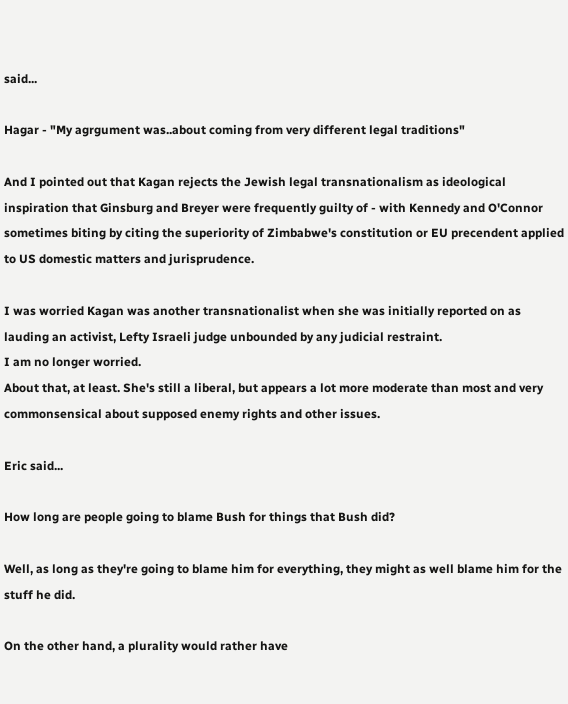said...

Hagar - "My agrgument was..about coming from very different legal traditions"

And I pointed out that Kagan rejects the Jewish legal transnationalism as ideological inspiration that Ginsburg and Breyer were frequently guilty of - with Kennedy and O'Connor sometimes biting by citing the superiority of Zimbabwe's constitution or EU precendent applied to US domestic matters and jurisprudence.

I was worried Kagan was another transnationalist when she was initially reported on as lauding an activist, Lefty Israeli judge unbounded by any judicial restraint.
I am no longer worried.
About that, at least. She's still a liberal, but appears a lot more moderate than most and very commonsensical about supposed enemy rights and other issues.

Eric said...

How long are people going to blame Bush for things that Bush did?

Well, as long as they're going to blame him for everything, they might as well blame him for the stuff he did.

On the other hand, a plurality would rather have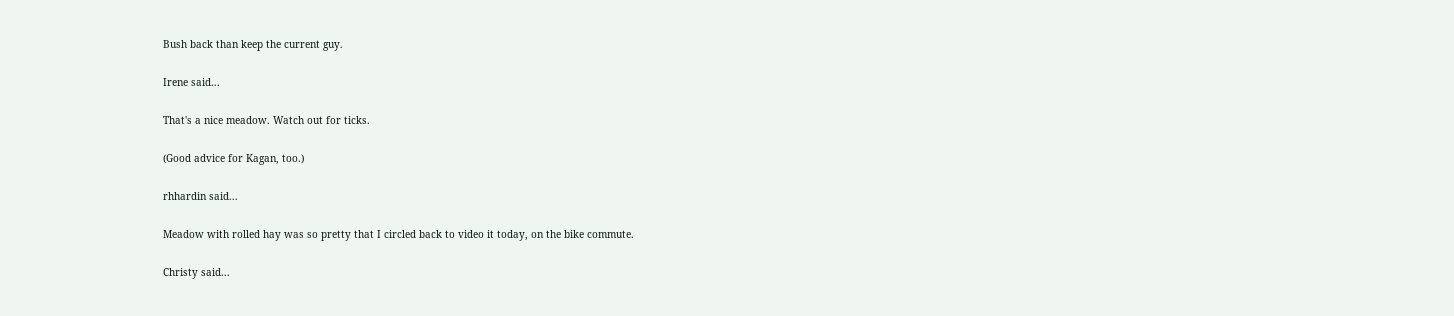Bush back than keep the current guy.

Irene said...

That's a nice meadow. Watch out for ticks.

(Good advice for Kagan, too.)

rhhardin said...

Meadow with rolled hay was so pretty that I circled back to video it today, on the bike commute.

Christy said...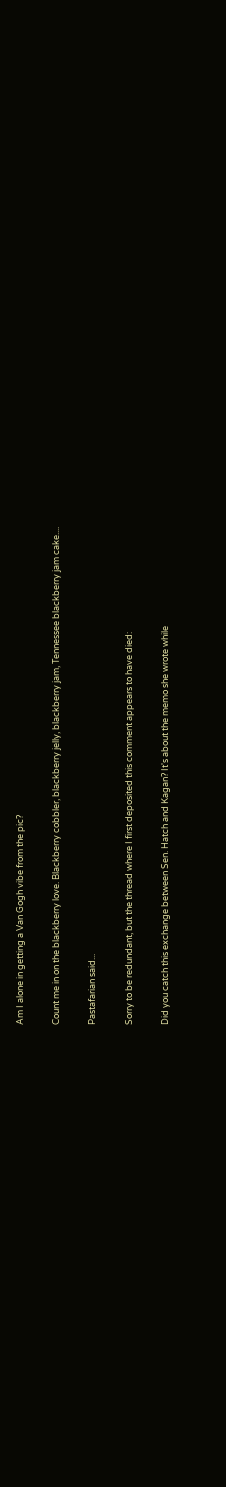Am I alone in getting a Van Gogh vibe from the pic?

Count me in on the blackberry love. Blackberry cobbler, blackberry jelly, blackberry jam, Tennessee blackberry jam cake....

Pastafarian said...

Sorry to be redundant, but the thread where I first deposited this comment appears to have died:

Did you catch this exchange between Sen. Hatch and Kagan? It's about the memo she wrote while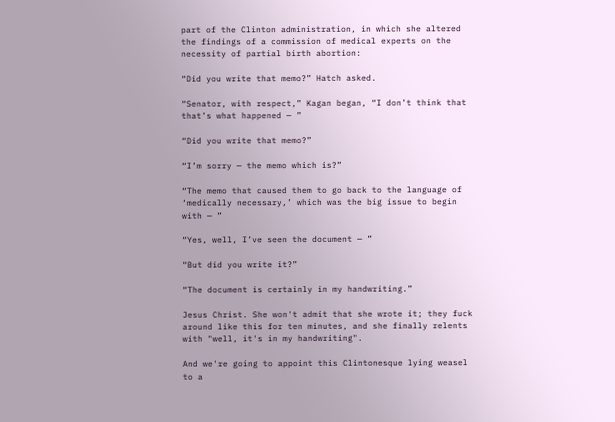part of the Clinton administration, in which she altered the findings of a commission of medical experts on the necessity of partial birth abortion:

“Did you write that memo?” Hatch asked.

“Senator, with respect,” Kagan began, “I don’t think that that’s what happened — ”

“Did you write that memo?”

“I’m sorry — the memo which is?”

“The memo that caused them to go back to the language of ‘medically necessary,’ which was the big issue to begin with — ”

“Yes, well, I’ve seen the document — ”

“But did you write it?”

“The document is certainly in my handwriting.”

Jesus Christ. She won't admit that she wrote it; they fuck around like this for ten minutes, and she finally relents with "well, it's in my handwriting".

And we're going to appoint this Clintonesque lying weasel to a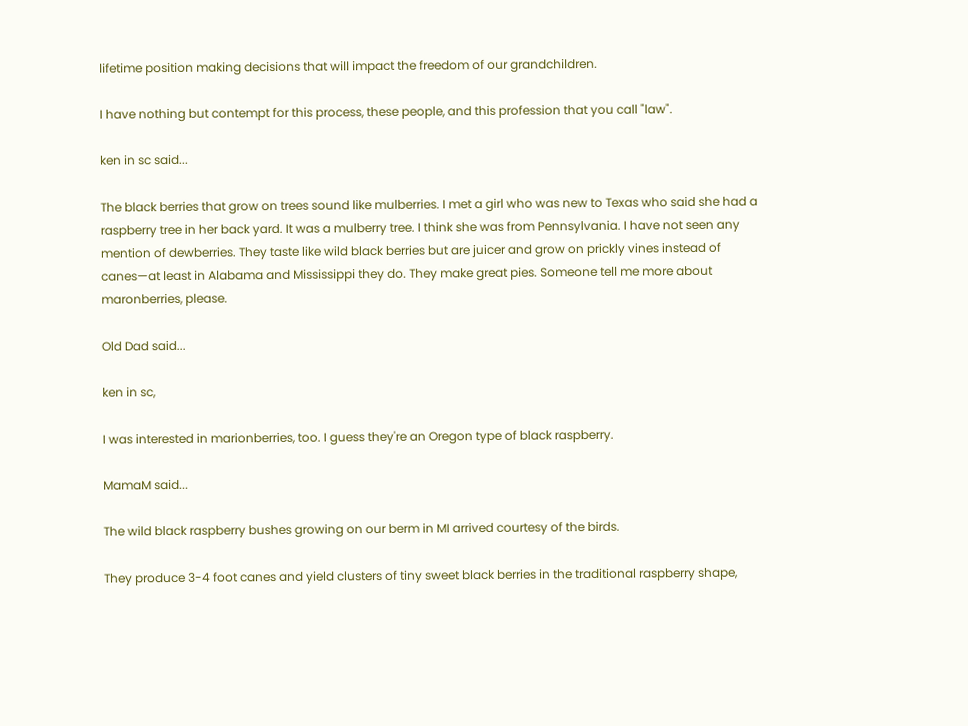lifetime position making decisions that will impact the freedom of our grandchildren.

I have nothing but contempt for this process, these people, and this profession that you call "law".

ken in sc said...

The black berries that grow on trees sound like mulberries. I met a girl who was new to Texas who said she had a raspberry tree in her back yard. It was a mulberry tree. I think she was from Pennsylvania. I have not seen any mention of dewberries. They taste like wild black berries but are juicer and grow on prickly vines instead of canes—at least in Alabama and Mississippi they do. They make great pies. Someone tell me more about maronberries, please.

Old Dad said...

ken in sc,

I was interested in marionberries, too. I guess they're an Oregon type of black raspberry.

MamaM said...

The wild black raspberry bushes growing on our berm in MI arrived courtesy of the birds.

They produce 3-4 foot canes and yield clusters of tiny sweet black berries in the traditional raspberry shape,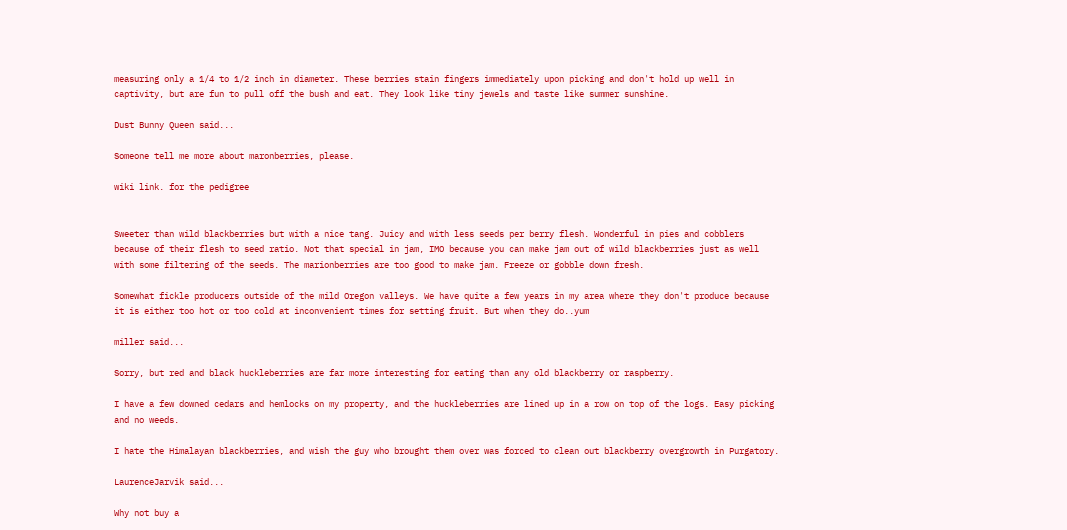measuring only a 1/4 to 1/2 inch in diameter. These berries stain fingers immediately upon picking and don't hold up well in captivity, but are fun to pull off the bush and eat. They look like tiny jewels and taste like summer sunshine.

Dust Bunny Queen said...

Someone tell me more about maronberries, please.

wiki link. for the pedigree


Sweeter than wild blackberries but with a nice tang. Juicy and with less seeds per berry flesh. Wonderful in pies and cobblers because of their flesh to seed ratio. Not that special in jam, IMO because you can make jam out of wild blackberries just as well with some filtering of the seeds. The marionberries are too good to make jam. Freeze or gobble down fresh.

Somewhat fickle producers outside of the mild Oregon valleys. We have quite a few years in my area where they don't produce because it is either too hot or too cold at inconvenient times for setting fruit. But when they do..yum

miller said...

Sorry, but red and black huckleberries are far more interesting for eating than any old blackberry or raspberry.

I have a few downed cedars and hemlocks on my property, and the huckleberries are lined up in a row on top of the logs. Easy picking and no weeds.

I hate the Himalayan blackberries, and wish the guy who brought them over was forced to clean out blackberry overgrowth in Purgatory.

LaurenceJarvik said...

Why not buy a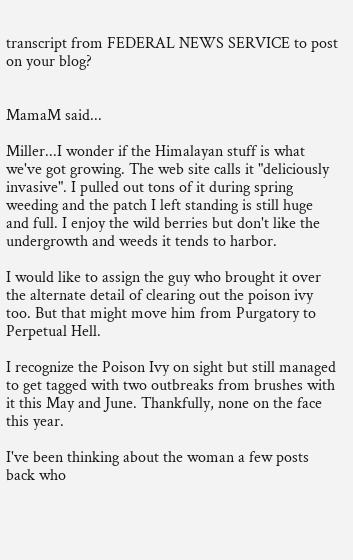transcript from FEDERAL NEWS SERVICE to post on your blog?


MamaM said...

Miller...I wonder if the Himalayan stuff is what we've got growing. The web site calls it "deliciously invasive". I pulled out tons of it during spring weeding and the patch I left standing is still huge and full. I enjoy the wild berries but don't like the undergrowth and weeds it tends to harbor.

I would like to assign the guy who brought it over the alternate detail of clearing out the poison ivy too. But that might move him from Purgatory to Perpetual Hell.

I recognize the Poison Ivy on sight but still managed to get tagged with two outbreaks from brushes with it this May and June. Thankfully, none on the face this year.

I've been thinking about the woman a few posts back who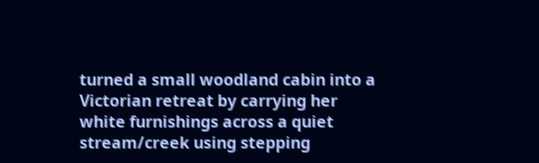turned a small woodland cabin into a Victorian retreat by carrying her white furnishings across a quiet stream/creek using stepping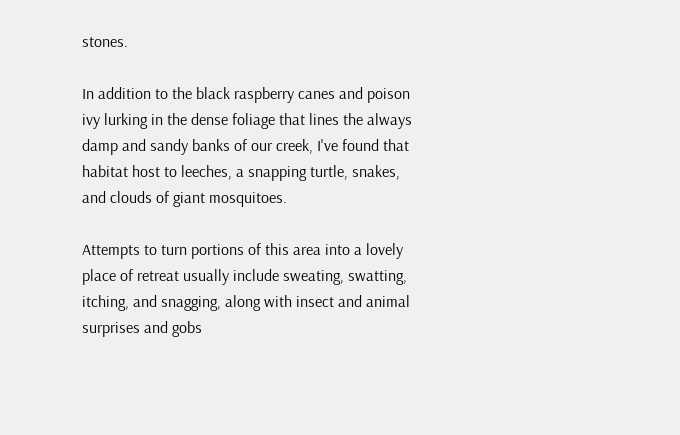stones.

In addition to the black raspberry canes and poison ivy lurking in the dense foliage that lines the always damp and sandy banks of our creek, I've found that habitat host to leeches, a snapping turtle, snakes, and clouds of giant mosquitoes.

Attempts to turn portions of this area into a lovely place of retreat usually include sweating, swatting, itching, and snagging, along with insect and animal surprises and gobs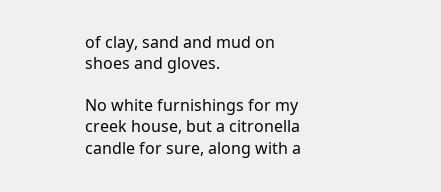of clay, sand and mud on shoes and gloves.

No white furnishings for my creek house, but a citronella candle for sure, along with a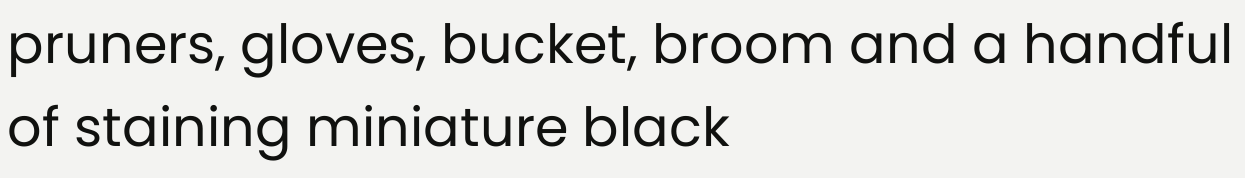pruners, gloves, bucket, broom and a handful of staining miniature black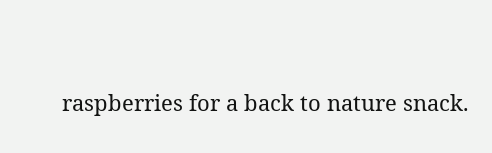raspberries for a back to nature snack.